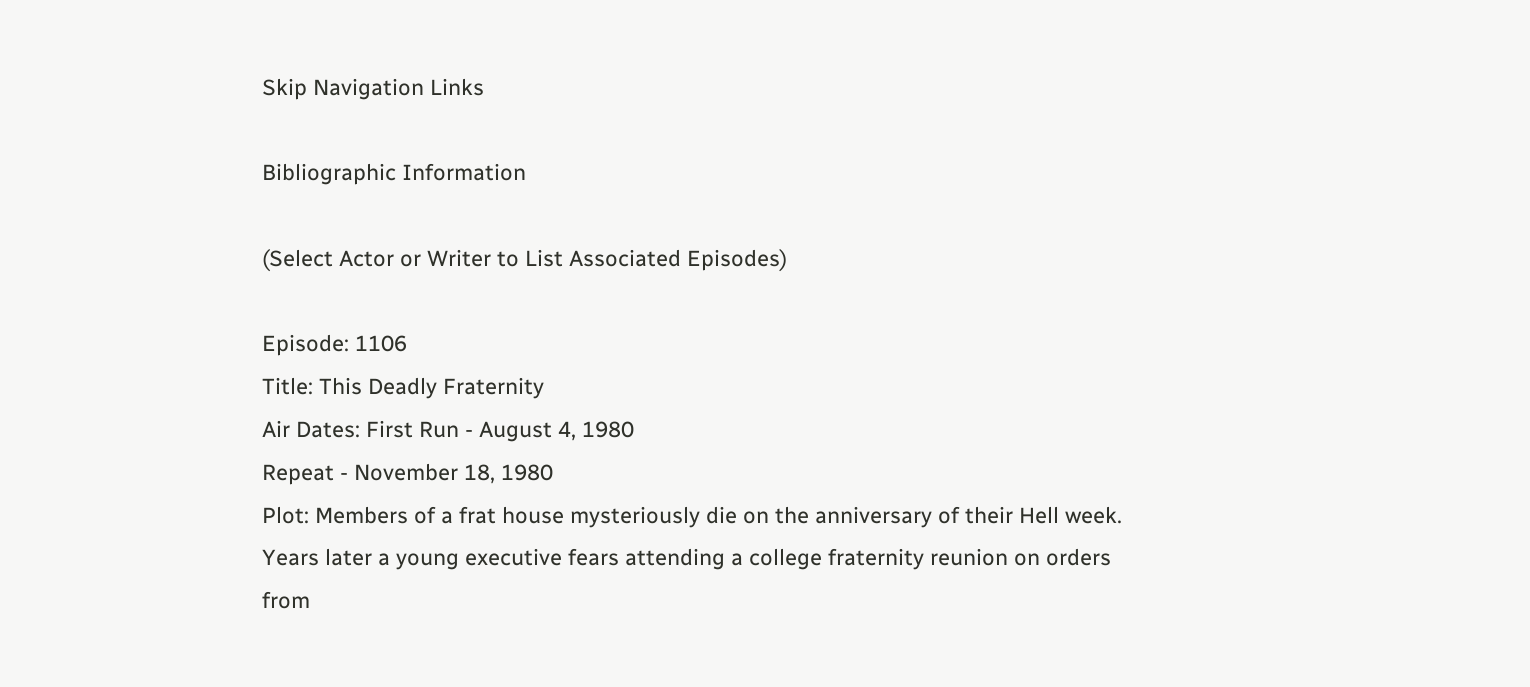Skip Navigation Links

Bibliographic Information

(Select Actor or Writer to List Associated Episodes)

Episode: 1106
Title: This Deadly Fraternity
Air Dates: First Run - August 4, 1980
Repeat - November 18, 1980
Plot: Members of a frat house mysteriously die on the anniversary of their Hell week. Years later a young executive fears attending a college fraternity reunion on orders from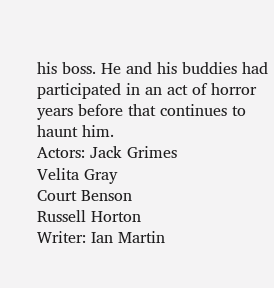his boss. He and his buddies had participated in an act of horror years before that continues to haunt him.
Actors: Jack Grimes
Velita Gray
Court Benson
Russell Horton
Writer: Ian Martin